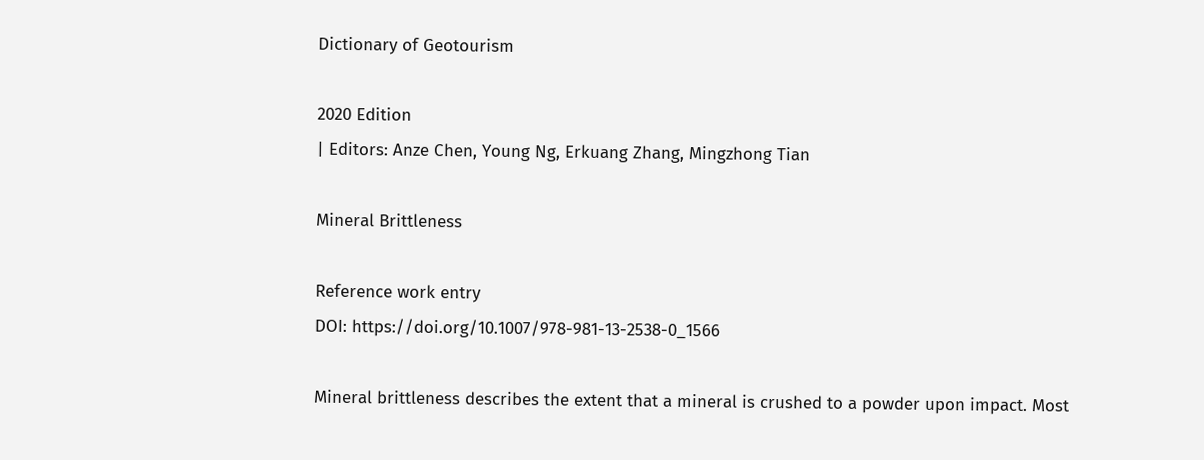Dictionary of Geotourism

2020 Edition
| Editors: Anze Chen, Young Ng, Erkuang Zhang, Mingzhong Tian

Mineral Brittleness

Reference work entry
DOI: https://doi.org/10.1007/978-981-13-2538-0_1566

Mineral brittleness describes the extent that a mineral is crushed to a powder upon impact. Most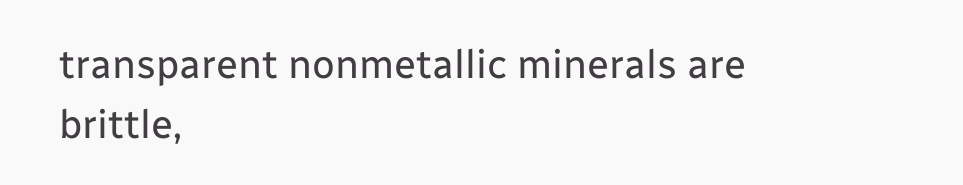transparent nonmetallic minerals are brittle,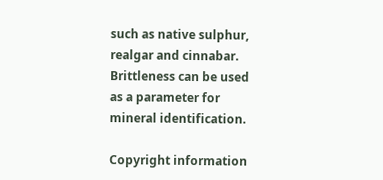such as native sulphur, realgar and cinnabar. Brittleness can be used as a parameter for mineral identification.

Copyright information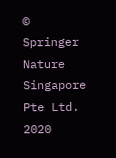© Springer Nature Singapore Pte Ltd. 2020